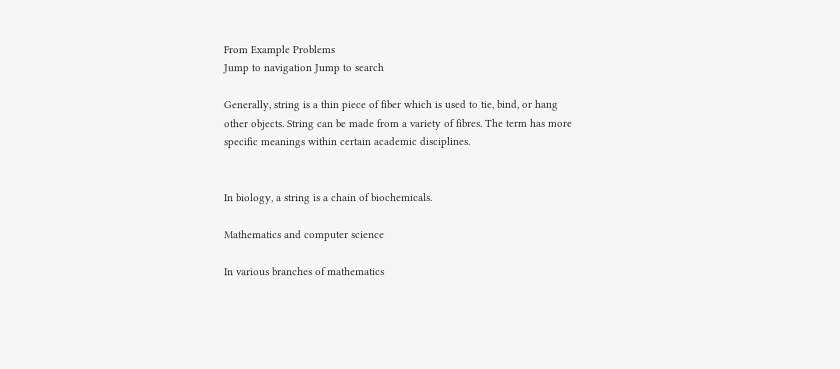From Example Problems
Jump to navigation Jump to search

Generally, string is a thin piece of fiber which is used to tie, bind, or hang other objects. String can be made from a variety of fibres. The term has more specific meanings within certain academic disciplines.


In biology, a string is a chain of biochemicals.

Mathematics and computer science

In various branches of mathematics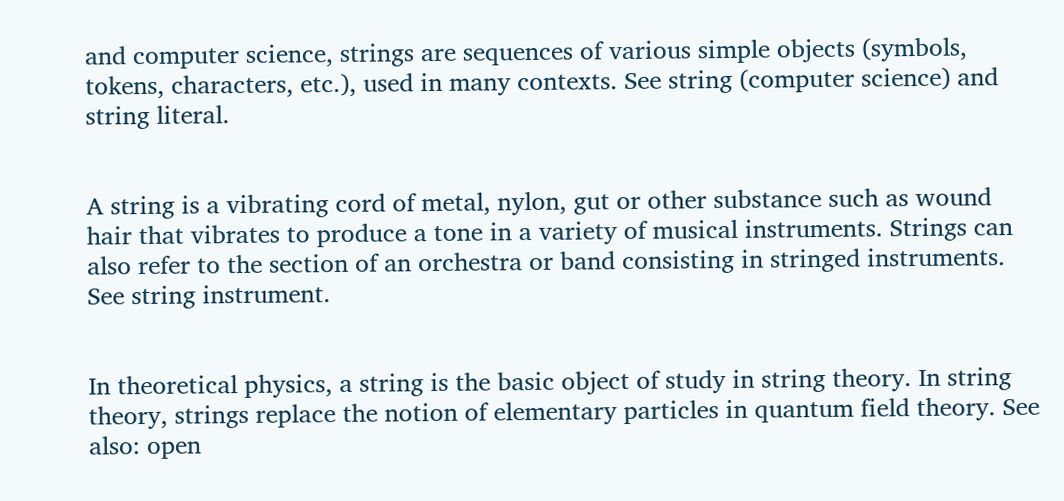and computer science, strings are sequences of various simple objects (symbols, tokens, characters, etc.), used in many contexts. See string (computer science) and string literal.


A string is a vibrating cord of metal, nylon, gut or other substance such as wound hair that vibrates to produce a tone in a variety of musical instruments. Strings can also refer to the section of an orchestra or band consisting in stringed instruments. See string instrument.


In theoretical physics, a string is the basic object of study in string theory. In string theory, strings replace the notion of elementary particles in quantum field theory. See also: open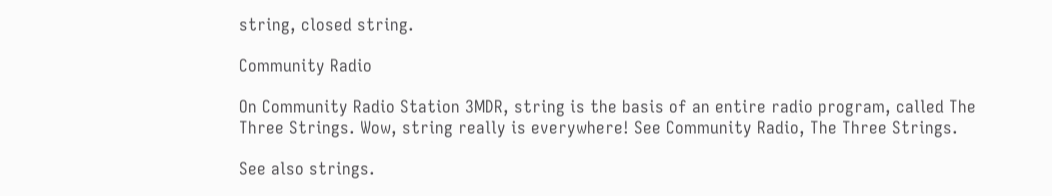string, closed string.

Community Radio

On Community Radio Station 3MDR, string is the basis of an entire radio program, called The Three Strings. Wow, string really is everywhere! See Community Radio, The Three Strings.

See also strings.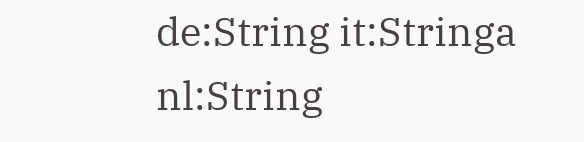de:String it:Stringa nl:String